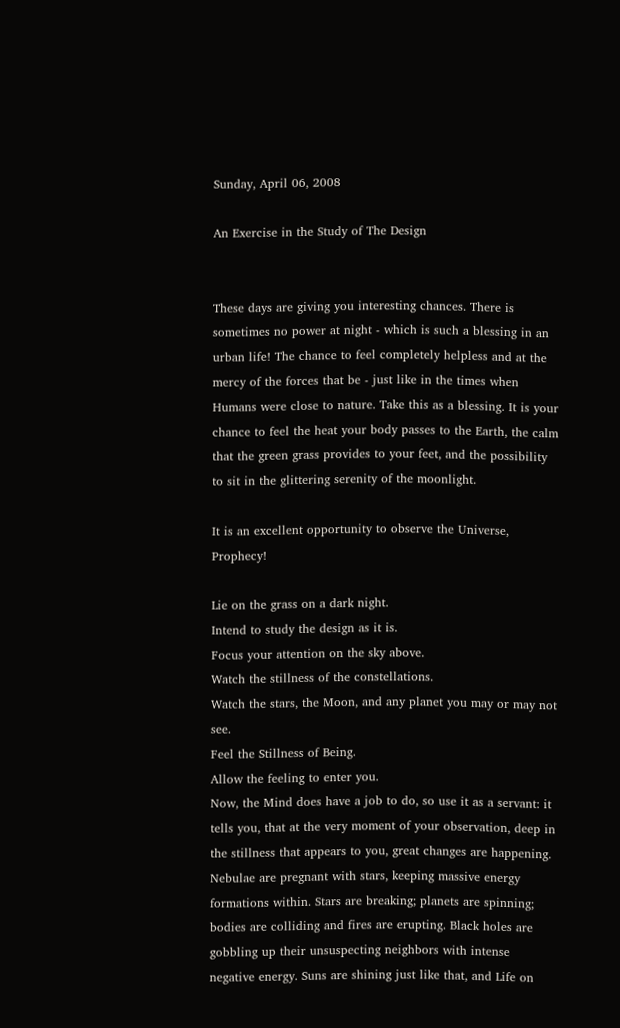Sunday, April 06, 2008

An Exercise in the Study of The Design


These days are giving you interesting chances. There is sometimes no power at night - which is such a blessing in an urban life! The chance to feel completely helpless and at the mercy of the forces that be - just like in the times when Humans were close to nature. Take this as a blessing. It is your chance to feel the heat your body passes to the Earth, the calm that the green grass provides to your feet, and the possibility to sit in the glittering serenity of the moonlight.

It is an excellent opportunity to observe the Universe, Prophecy!

Lie on the grass on a dark night.
Intend to study the design as it is.
Focus your attention on the sky above.
Watch the stillness of the constellations.
Watch the stars, the Moon, and any planet you may or may not see.
Feel the Stillness of Being.
Allow the feeling to enter you.
Now, the Mind does have a job to do, so use it as a servant: it tells you, that at the very moment of your observation, deep in the stillness that appears to you, great changes are happening. Nebulae are pregnant with stars, keeping massive energy formations within. Stars are breaking; planets are spinning; bodies are colliding and fires are erupting. Black holes are gobbling up their unsuspecting neighbors with intense negative energy. Suns are shining just like that, and Life on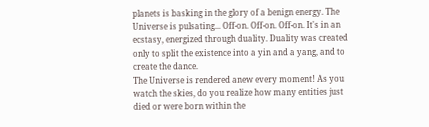planets is basking in the glory of a benign energy. The Universe is pulsating... Off-on. Off-on. Off-on. It's in an ecstasy, energized through duality. Duality was created only to split the existence into a yin and a yang, and to create the dance.
The Universe is rendered anew every moment! As you watch the skies, do you realize how many entities just died or were born within the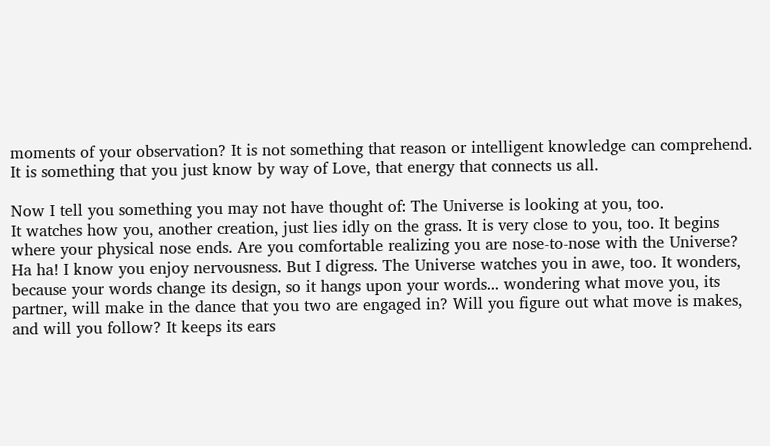moments of your observation? It is not something that reason or intelligent knowledge can comprehend. It is something that you just know by way of Love, that energy that connects us all.

Now I tell you something you may not have thought of: The Universe is looking at you, too.
It watches how you, another creation, just lies idly on the grass. It is very close to you, too. It begins where your physical nose ends. Are you comfortable realizing you are nose-to-nose with the Universe? Ha ha! I know you enjoy nervousness. But I digress. The Universe watches you in awe, too. It wonders, because your words change its design, so it hangs upon your words... wondering what move you, its partner, will make in the dance that you two are engaged in? Will you figure out what move is makes, and will you follow? It keeps its ears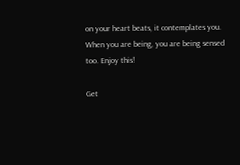on your heart beats, it contemplates you. When you are being, you are being sensed too. Enjoy this!

Get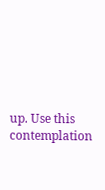up. Use this contemplation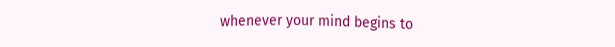whenever your mind begins to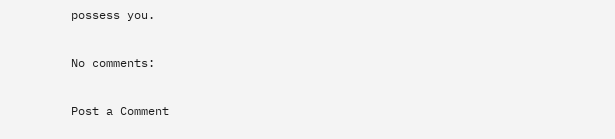possess you.

No comments:

Post a Comment